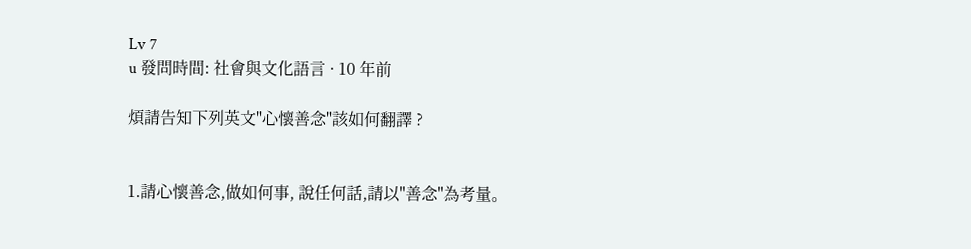Lv 7
u 發問時間: 社會與文化語言 · 10 年前

煩請告知下列英文"心懷善念"該如何翻譯 ?


1.請心懷善念,做如何事, 說任何話,請以"善念"為考量。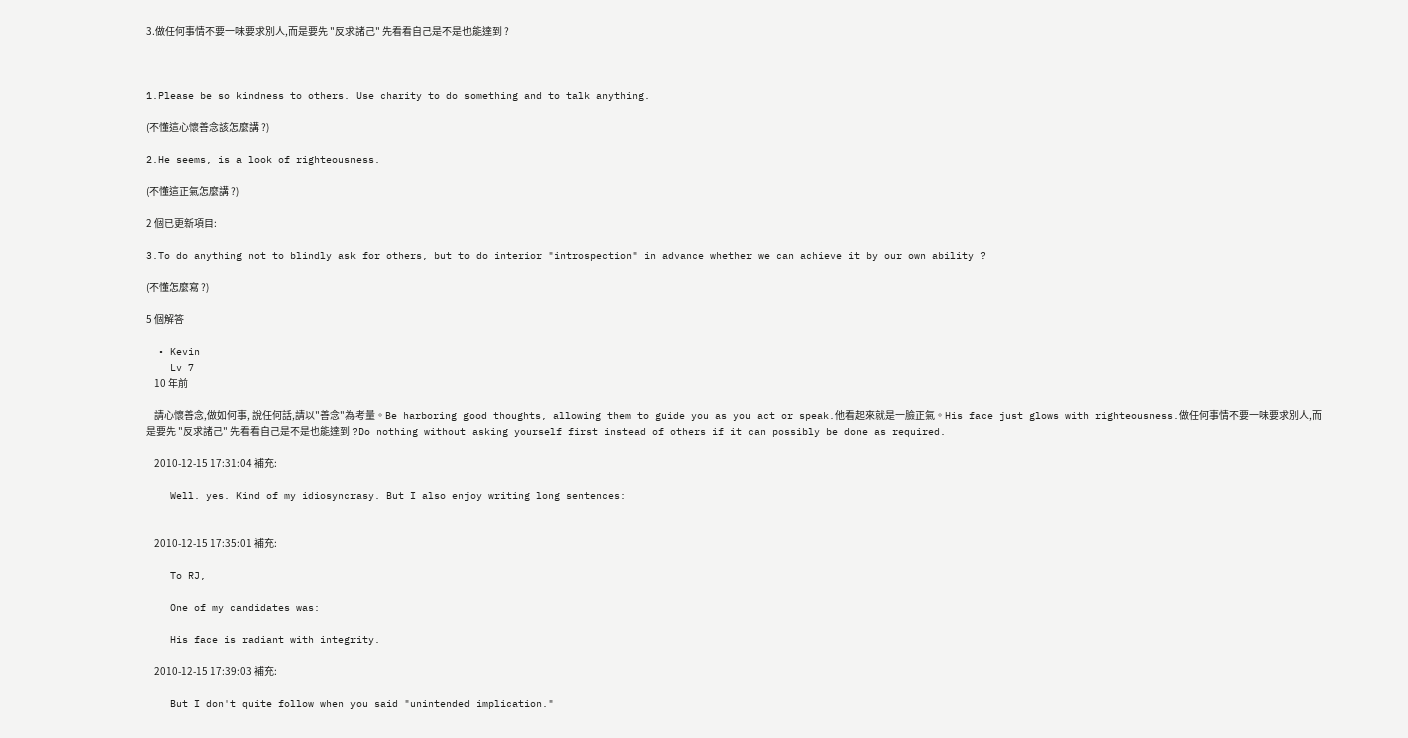3.做任何事情不要一味要求別人,而是要先 "反求諸己" 先看看自己是不是也能達到 ?



1.Please be so kindness to others. Use charity to do something and to talk anything.

(不懂這心懷善念該怎麼講 ?)

2.He seems, is a look of righteousness.

(不懂這正氣怎麼講 ?)

2 個已更新項目:

3.To do anything not to blindly ask for others, but to do interior "introspection" in advance whether we can achieve it by our own ability ?

(不懂怎麼寫 ?)

5 個解答

  • Kevin
    Lv 7
    10 年前

    請心懷善念,做如何事, 說任何話,請以"善念"為考量。Be harboring good thoughts, allowing them to guide you as you act or speak.他看起來就是一臉正氣。His face just glows with righteousness.做任何事情不要一味要求別人,而是要先 "反求諸己" 先看看自己是不是也能達到 ?Do nothing without asking yourself first instead of others if it can possibly be done as required.

    2010-12-15 17:31:04 補充:

    Well. yes. Kind of my idiosyncrasy. But I also enjoy writing long sentences:


    2010-12-15 17:35:01 補充:

    To RJ,

    One of my candidates was:

    His face is radiant with integrity.

    2010-12-15 17:39:03 補充:

    But I don't quite follow when you said "unintended implication."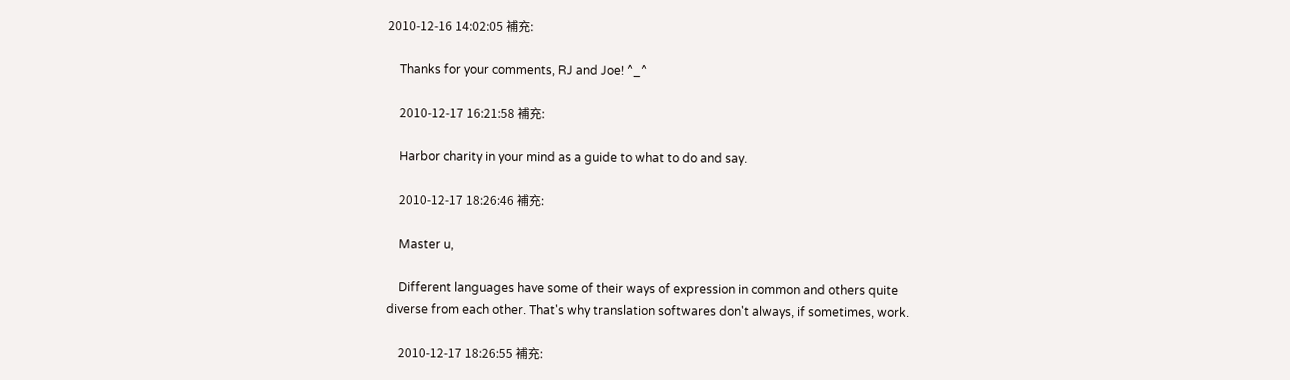2010-12-16 14:02:05 補充:

    Thanks for your comments, RJ and Joe! ^_^

    2010-12-17 16:21:58 補充:

    Harbor charity in your mind as a guide to what to do and say.

    2010-12-17 18:26:46 補充:

    Master u,

    Different languages have some of their ways of expression in common and others quite diverse from each other. That's why translation softwares don't always, if sometimes, work.

    2010-12-17 18:26:55 補充: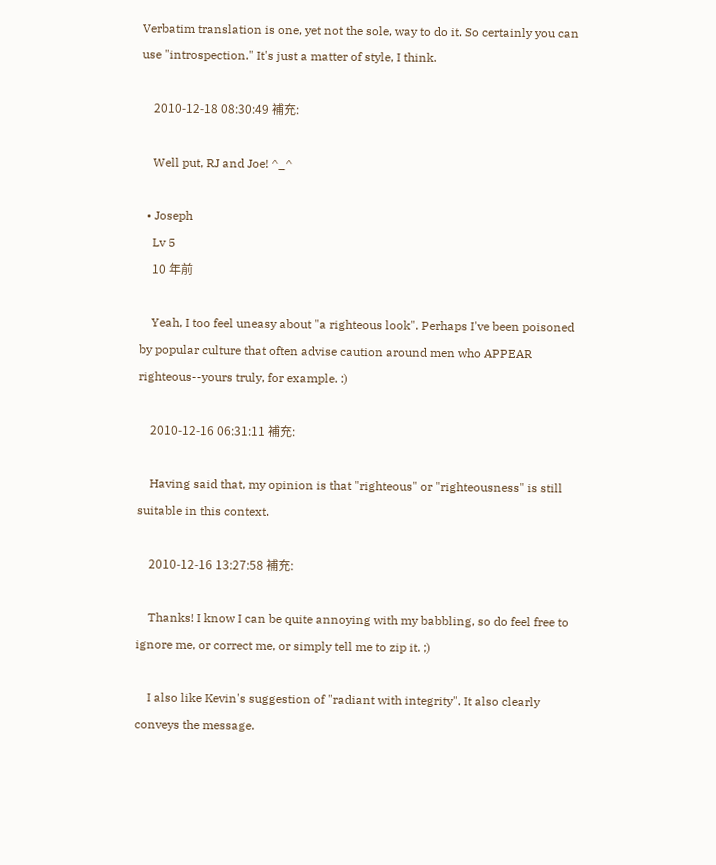Verbatim translation is one, yet not the sole, way to do it. So certainly you can use "introspection." It's just a matter of style, I think.

    2010-12-18 08:30:49 補充:

    Well put, RJ and Joe! ^_^

  • Joseph
    Lv 5
    10 年前

    Yeah, I too feel uneasy about "a righteous look". Perhaps I've been poisoned by popular culture that often advise caution around men who APPEAR righteous--yours truly, for example. :)

    2010-12-16 06:31:11 補充:

    Having said that, my opinion is that "righteous" or "righteousness" is still suitable in this context.

    2010-12-16 13:27:58 補充:

    Thanks! I know I can be quite annoying with my babbling, so do feel free to ignore me, or correct me, or simply tell me to zip it. ;)

    I also like Kevin's suggestion of "radiant with integrity". It also clearly conveys the message.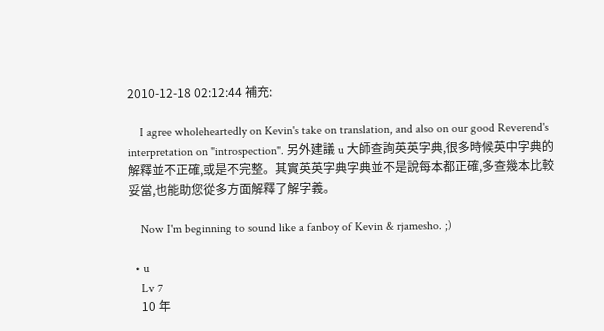2010-12-18 02:12:44 補充:

    I agree wholeheartedly on Kevin's take on translation, and also on our good Reverend's interpretation on "introspection". 另外建議 u 大師查詢英英字典,很多時候英中字典的解釋並不正確,或是不完整。其實英英字典字典並不是說每本都正確,多查幾本比較妥當,也能助您從多方面解釋了解字義。

    Now I'm beginning to sound like a fanboy of Kevin & rjamesho. ;)

  • u
    Lv 7
    10 年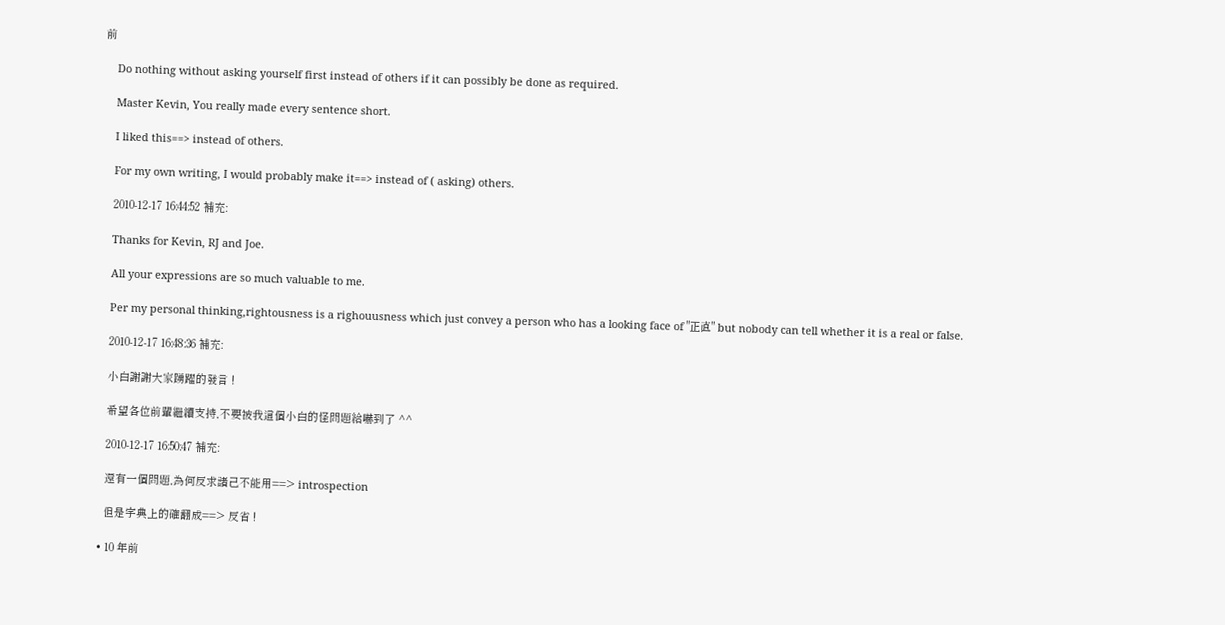前

    Do nothing without asking yourself first instead of others if it can possibly be done as required.

    Master Kevin, You really made every sentence short.

    I liked this==> instead of others.

    For my own writing, I would probably make it==> instead of ( asking) others.

    2010-12-17 16:44:52 補充:

    Thanks for Kevin, RJ and Joe.

    All your expressions are so much valuable to me.

    Per my personal thinking,rightousness is a righouusness which just convey a person who has a looking face of "正直" but nobody can tell whether it is a real or false.

    2010-12-17 16:48:36 補充:

    小白謝謝大家踴躍的發言 !

    希望各位前輩繼續支持,不要被我這個小白的怪問題給嚇到了 ^^

    2010-12-17 16:50:47 補充:

    還有一個問題,為何反求諸己不能用==> introspection

    但是字典上的確翻成==> 反省 !

  • 10 年前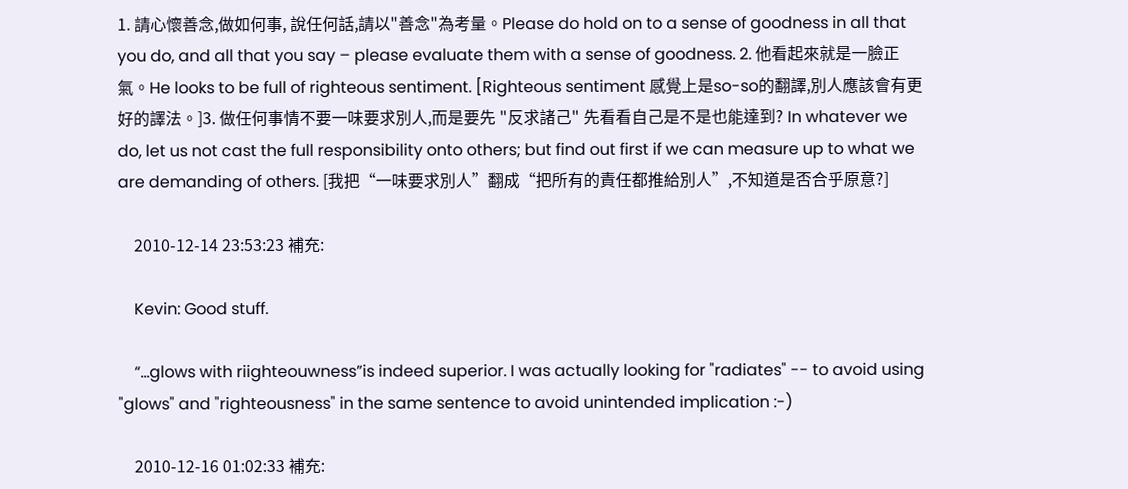1. 請心懷善念,做如何事, 說任何話,請以"善念"為考量。Please do hold on to a sense of goodness in all that you do, and all that you say – please evaluate them with a sense of goodness. 2. 他看起來就是一臉正氣。He looks to be full of righteous sentiment. [Righteous sentiment 感覺上是so-so的翻譯,別人應該會有更好的譯法。]3. 做任何事情不要一味要求別人,而是要先 "反求諸己" 先看看自己是不是也能達到? In whatever we do, let us not cast the full responsibility onto others; but find out first if we can measure up to what we are demanding of others. [我把“一味要求別人”翻成“把所有的責任都推給別人”,不知道是否合乎原意?]

    2010-12-14 23:53:23 補充:

    Kevin: Good stuff.

    “...glows with riighteouwness”is indeed superior. I was actually looking for "radiates" -- to avoid using "glows" and "righteousness" in the same sentence to avoid unintended implication :-)

    2010-12-16 01:02:33 補充: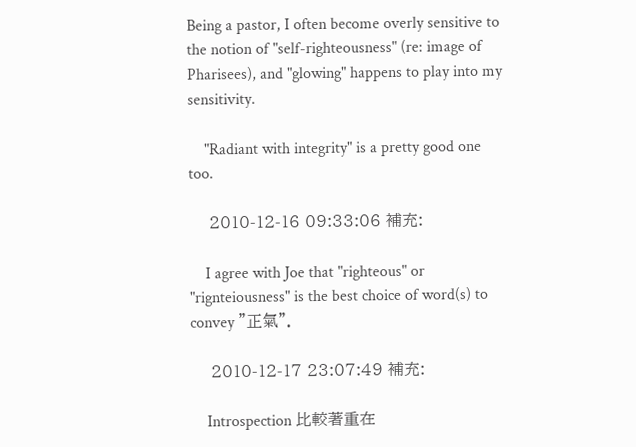Being a pastor, I often become overly sensitive to the notion of "self-righteousness" (re: image of Pharisees), and "glowing" happens to play into my sensitivity.

    "Radiant with integrity" is a pretty good one too.

    2010-12-16 09:33:06 補充:

    I agree with Joe that "righteous" or "rignteiousness" is the best choice of word(s) to convey "正氣".

    2010-12-17 23:07:49 補充:

    Introspection 比較著重在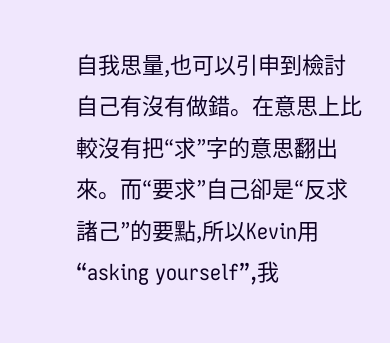自我思量,也可以引申到檢討自己有沒有做錯。在意思上比較沒有把“求”字的意思翻出來。而“要求”自己卻是“反求諸己”的要點,所以Kevin用“asking yourself”,我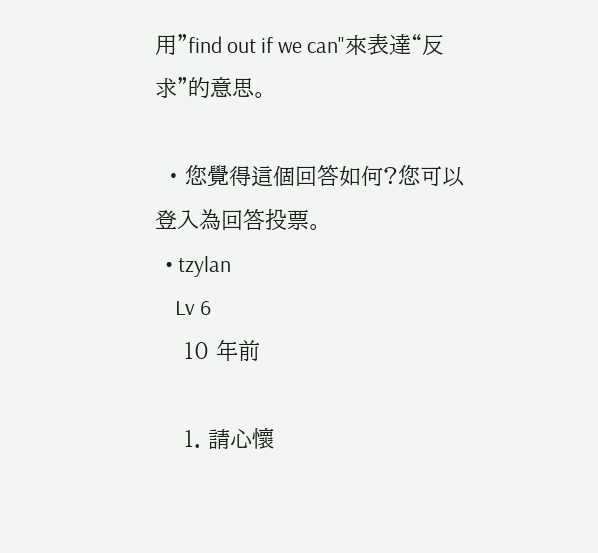用"find out if we can"來表達“反求”的意思。

  • 您覺得這個回答如何?您可以登入為回答投票。
  • tzylan
    Lv 6
    10 年前

    1. 請心懷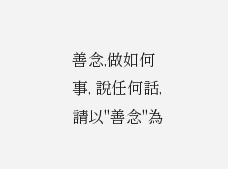善念,做如何事, 說任何話,請以"善念"為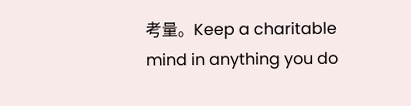考量。Keep a charitable mind in anything you do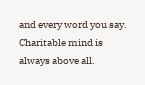and every word you say. Charitable mind is always above all.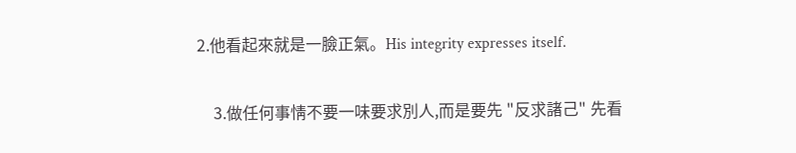2.他看起來就是一臉正氣。His integrity expresses itself.

    3.做任何事情不要一味要求別人,而是要先 "反求諸己" 先看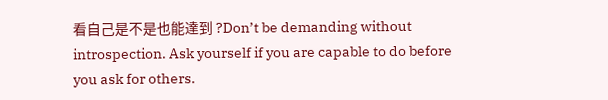看自己是不是也能達到 ?Don’t be demanding without introspection. Ask yourself if you are capable to do before you ask for others.